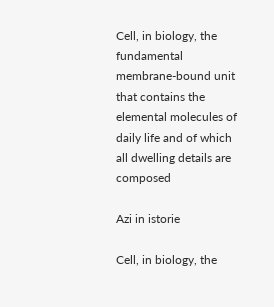Cell, in biology, the fundamental membrane-bound unit that contains the elemental molecules of daily life and of which all dwelling details are composed

Azi in istorie

Cell, in biology, the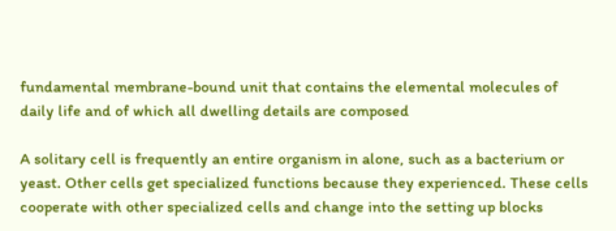fundamental membrane-bound unit that contains the elemental molecules of daily life and of which all dwelling details are composed

A solitary cell is frequently an entire organism in alone, such as a bacterium or yeast. Other cells get specialized functions because they experienced. These cells cooperate with other specialized cells and change into the setting up blocks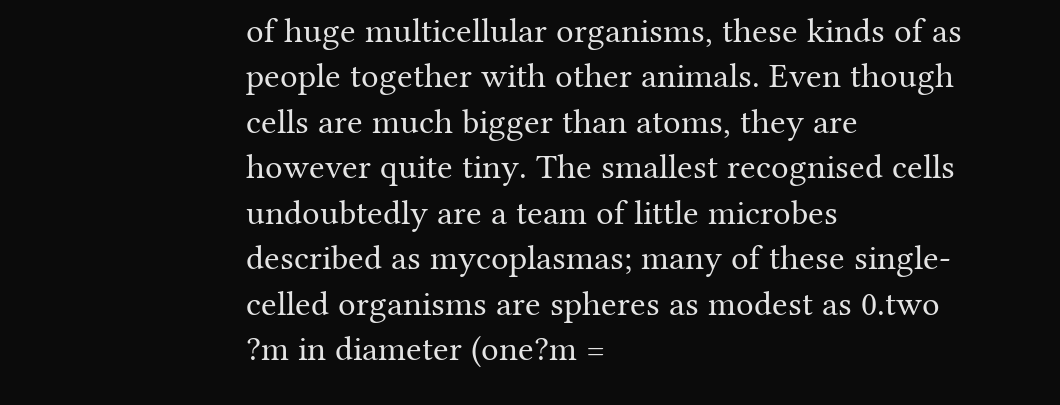of huge multicellular organisms, these kinds of as people together with other animals. Even though cells are much bigger than atoms, they are however quite tiny. The smallest recognised cells undoubtedly are a team of little microbes described as mycoplasmas; many of these single-celled organisms are spheres as modest as 0.two ?m in diameter (one?m =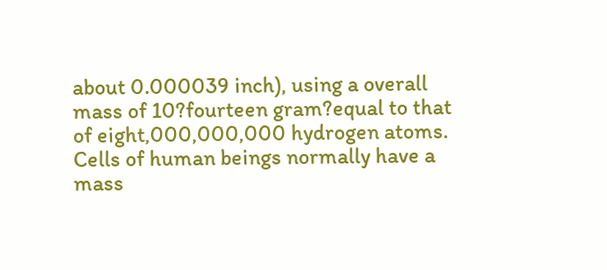about 0.000039 inch), using a overall mass of 10?fourteen gram?equal to that of eight,000,000,000 hydrogen atoms. Cells of human beings normally have a mass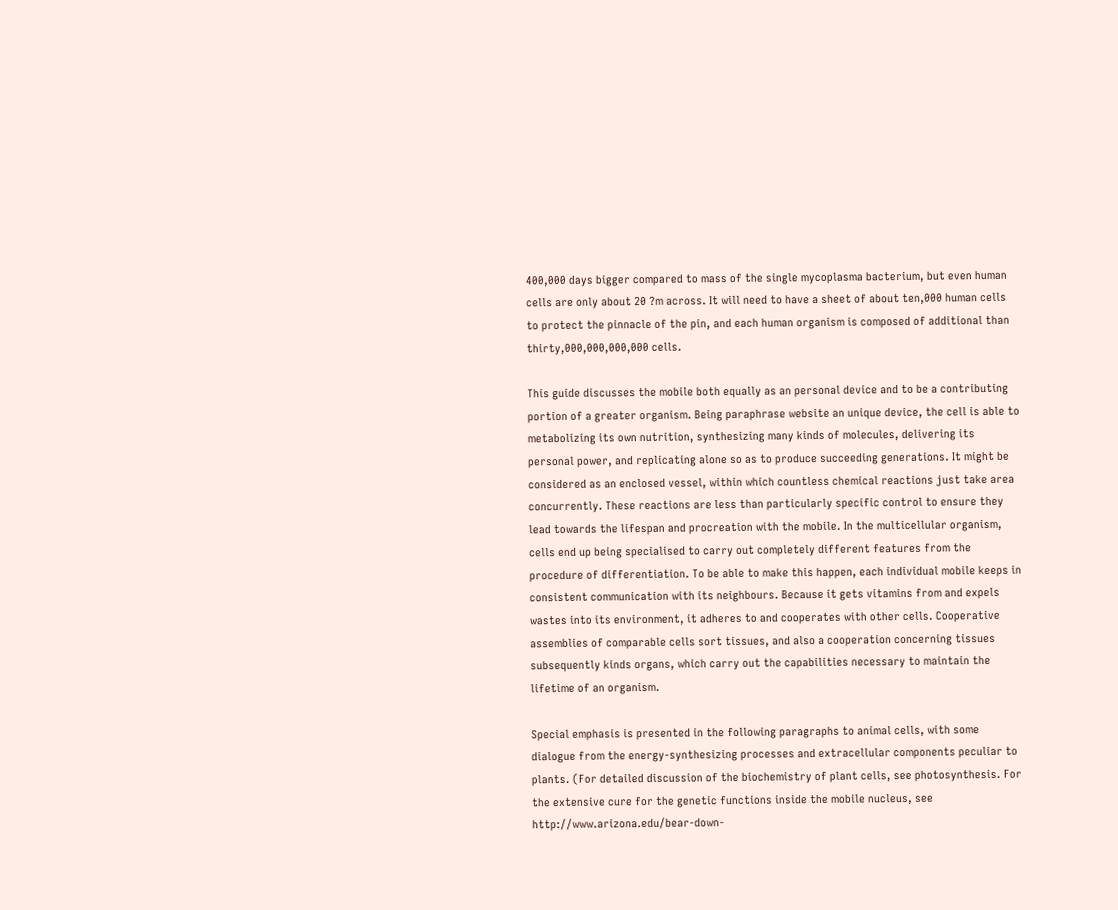400,000 days bigger compared to mass of the single mycoplasma bacterium, but even human cells are only about 20 ?m across. It will need to have a sheet of about ten,000 human cells to protect the pinnacle of the pin, and each human organism is composed of additional than thirty,000,000,000,000 cells.

This guide discusses the mobile both equally as an personal device and to be a contributing portion of a greater organism. Being paraphrase website an unique device, the cell is able to metabolizing its own nutrition, synthesizing many kinds of molecules, delivering its personal power, and replicating alone so as to produce succeeding generations. It might be considered as an enclosed vessel, within which countless chemical reactions just take area concurrently. These reactions are less than particularly specific control to ensure they lead towards the lifespan and procreation with the mobile. In the multicellular organism, cells end up being specialised to carry out completely different features from the procedure of differentiation. To be able to make this happen, each individual mobile keeps in consistent communication with its neighbours. Because it gets vitamins from and expels wastes into its environment, it adheres to and cooperates with other cells. Cooperative assemblies of comparable cells sort tissues, and also a cooperation concerning tissues subsequently kinds organs, which carry out the capabilities necessary to maintain the lifetime of an organism.

Special emphasis is presented in the following paragraphs to animal cells, with some dialogue from the energy-synthesizing processes and extracellular components peculiar to plants. (For detailed discussion of the biochemistry of plant cells, see photosynthesis. For the extensive cure for the genetic functions inside the mobile nucleus, see http://www.arizona.edu/bear-down-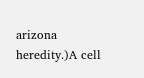arizona heredity.)A cell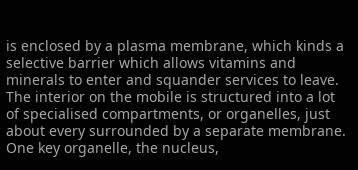is enclosed by a plasma membrane, which kinds a selective barrier which allows vitamins and minerals to enter and squander services to leave. The interior on the mobile is structured into a lot of specialised compartments, or organelles, just about every surrounded by a separate membrane. One key organelle, the nucleus,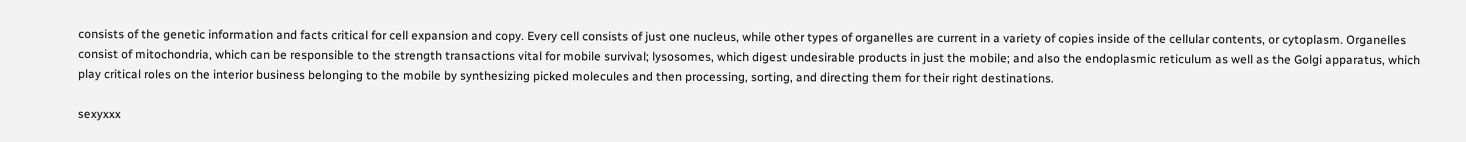consists of the genetic information and facts critical for cell expansion and copy. Every cell consists of just one nucleus, while other types of organelles are current in a variety of copies inside of the cellular contents, or cytoplasm. Organelles consist of mitochondria, which can be responsible to the strength transactions vital for mobile survival; lysosomes, which digest undesirable products in just the mobile; and also the endoplasmic reticulum as well as the Golgi apparatus, which play critical roles on the interior business belonging to the mobile by synthesizing picked molecules and then processing, sorting, and directing them for their right destinations.

sexyxxx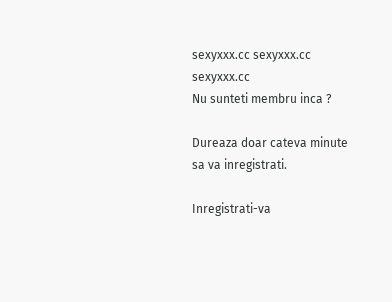sexyxxx.cc sexyxxx.cc sexyxxx.cc
Nu sunteti membru inca ?

Dureaza doar cateva minute sa va inregistrati.

Inregistrati-va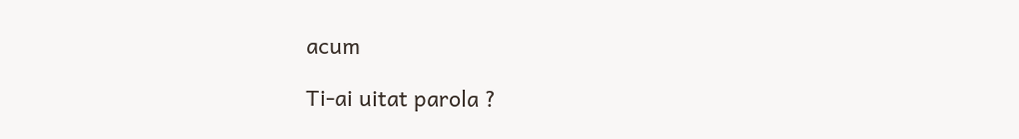acum

Ti-ai uitat parola ?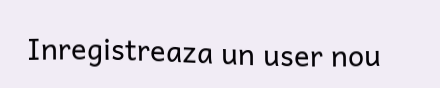Inregistreaza un user nou